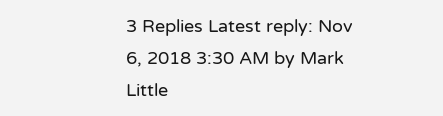3 Replies Latest reply: Nov 6, 2018 3:30 AM by Mark Little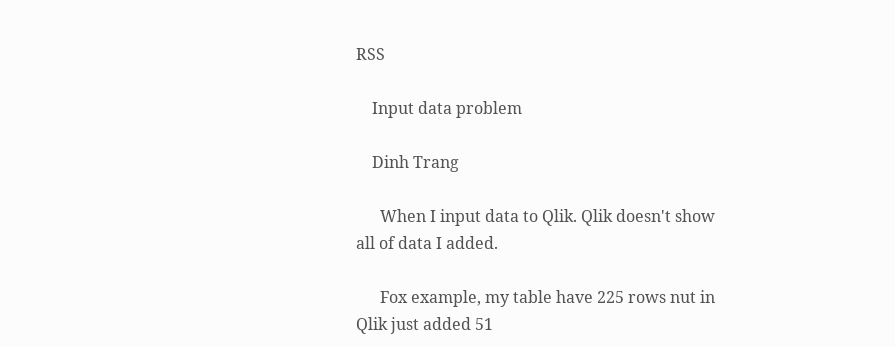RSS

    Input data problem

    Dinh Trang

      When I input data to Qlik. Qlik doesn't show all of data I added.

      Fox example, my table have 225 rows nut in Qlik just added 51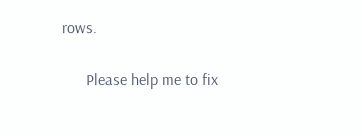rows.

      Please help me to fix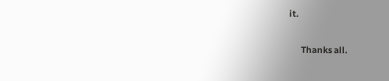it.

      Thanks all.